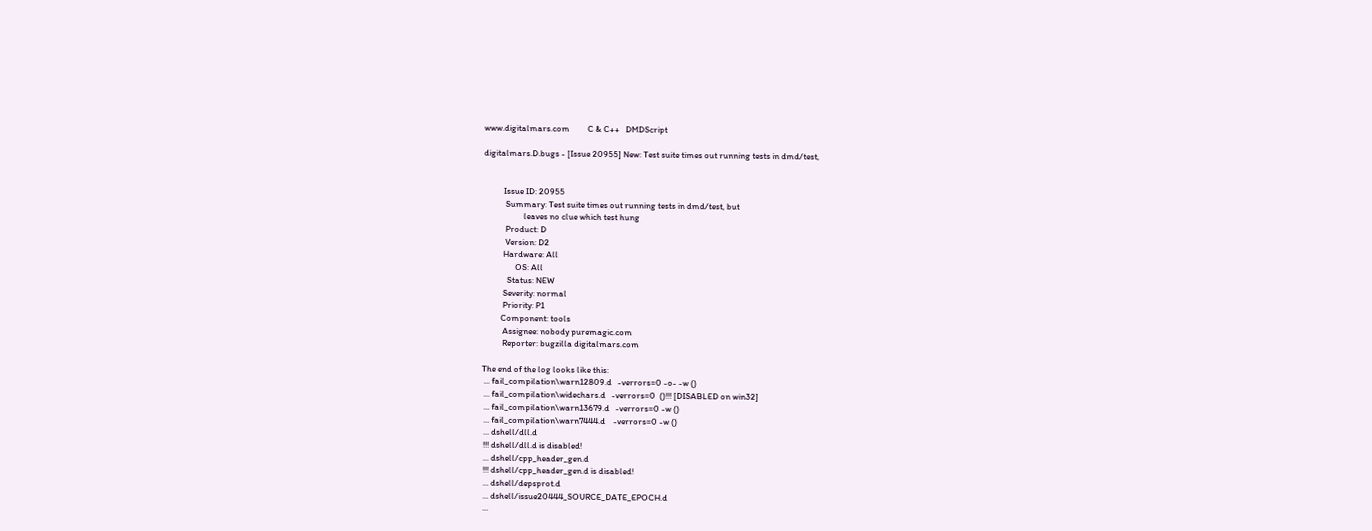www.digitalmars.com         C & C++   DMDScript

digitalmars.D.bugs - [Issue 20955] New: Test suite times out running tests in dmd/test,


          Issue ID: 20955
           Summary: Test suite times out running tests in dmd/test, but
                    leaves no clue which test hung
           Product: D
           Version: D2
          Hardware: All
                OS: All
            Status: NEW
          Severity: normal
          Priority: P1
         Component: tools
          Assignee: nobody puremagic.com
          Reporter: bugzilla digitalmars.com

The end of the log looks like this:
 ... fail_compilation\warn12809.d   -verrors=0 -o- -w ()
 ... fail_compilation\widechars.d   -verrors=0  ()!!! [DISABLED on win32]
 ... fail_compilation\warn13679.d   -verrors=0 -w ()
 ... fail_compilation\warn7444.d    -verrors=0 -w ()
 ... dshell/dll.d
 !!! dshell/dll.d is disabled!
 ... dshell/cpp_header_gen.d
 !!! dshell/cpp_header_gen.d is disabled!
 ... dshell/depsprot.d
 ... dshell/issue20444_SOURCE_DATE_EPOCH.d
 ...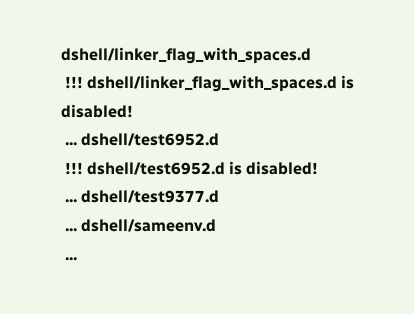dshell/linker_flag_with_spaces.d
 !!! dshell/linker_flag_with_spaces.d is disabled!
 ... dshell/test6952.d
 !!! dshell/test6952.d is disabled!
 ... dshell/test9377.d
 ... dshell/sameenv.d
 ...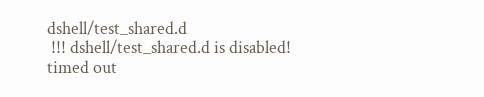dshell/test_shared.d
 !!! dshell/test_shared.d is disabled!
timed out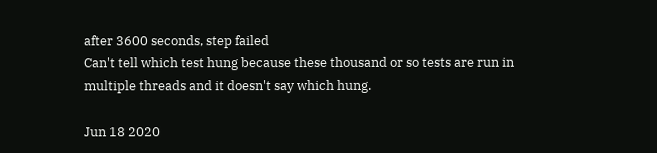after 3600 seconds, step failed
Can't tell which test hung because these thousand or so tests are run in
multiple threads and it doesn't say which hung.

Jun 18 2020